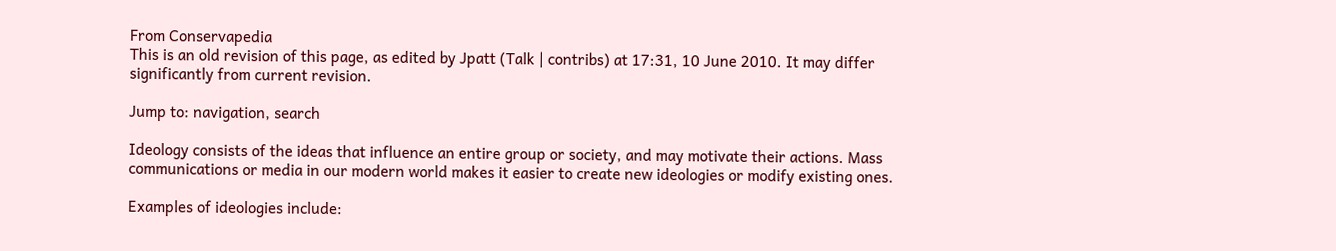From Conservapedia
This is an old revision of this page, as edited by Jpatt (Talk | contribs) at 17:31, 10 June 2010. It may differ significantly from current revision.

Jump to: navigation, search

Ideology consists of the ideas that influence an entire group or society, and may motivate their actions. Mass communications or media in our modern world makes it easier to create new ideologies or modify existing ones.

Examples of ideologies include: